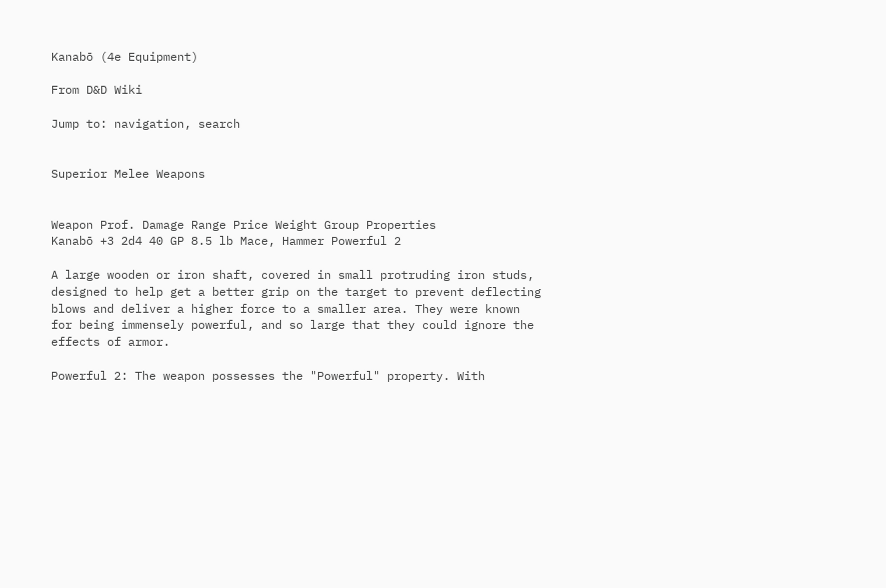Kanabō (4e Equipment)

From D&D Wiki

Jump to: navigation, search


Superior Melee Weapons


Weapon Prof. Damage Range Price Weight Group Properties
Kanabō +3 2d4 40 GP 8.5 lb Mace, Hammer Powerful 2

A large wooden or iron shaft, covered in small protruding iron studs, designed to help get a better grip on the target to prevent deflecting blows and deliver a higher force to a smaller area. They were known for being immensely powerful, and so large that they could ignore the effects of armor.

Powerful 2: The weapon possesses the "Powerful" property. With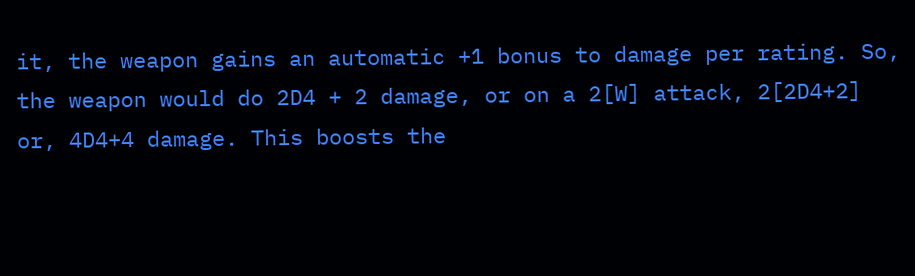it, the weapon gains an automatic +1 bonus to damage per rating. So, the weapon would do 2D4 + 2 damage, or on a 2[W] attack, 2[2D4+2] or, 4D4+4 damage. This boosts the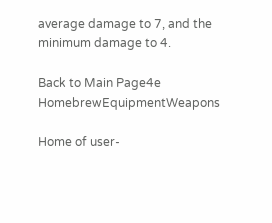average damage to 7, and the minimum damage to 4.

Back to Main Page4e HomebrewEquipmentWeapons

Home of user-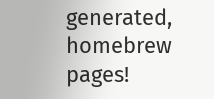generated,
homebrew pages!